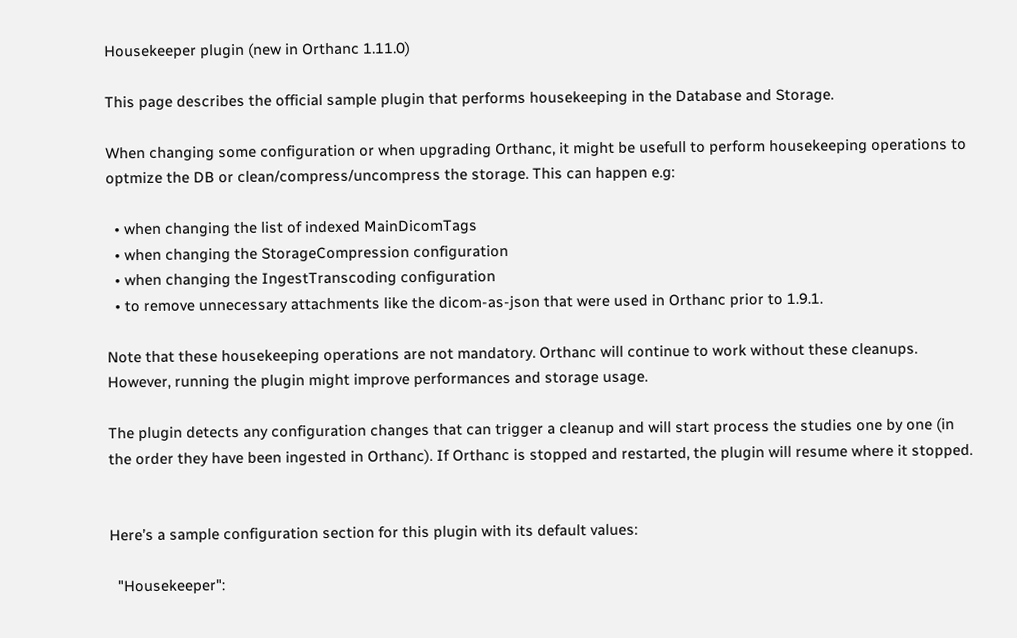Housekeeper plugin (new in Orthanc 1.11.0)

This page describes the official sample plugin that performs housekeeping in the Database and Storage.

When changing some configuration or when upgrading Orthanc, it might be usefull to perform housekeeping operations to optmize the DB or clean/compress/uncompress the storage. This can happen e.g:

  • when changing the list of indexed MainDicomTags
  • when changing the StorageCompression configuration
  • when changing the IngestTranscoding configuration
  • to remove unnecessary attachments like the dicom-as-json that were used in Orthanc prior to 1.9.1.

Note that these housekeeping operations are not mandatory. Orthanc will continue to work without these cleanups. However, running the plugin might improve performances and storage usage.

The plugin detects any configuration changes that can trigger a cleanup and will start process the studies one by one (in the order they have been ingested in Orthanc). If Orthanc is stopped and restarted, the plugin will resume where it stopped.


Here’s a sample configuration section for this plugin with its default values:

  "Housekeeper":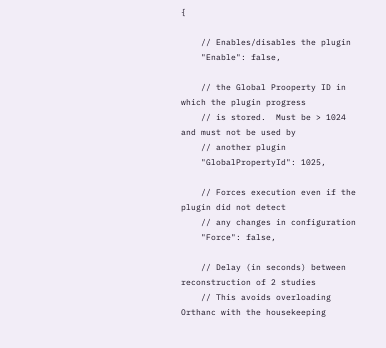{

    // Enables/disables the plugin
    "Enable": false,

    // the Global Prooperty ID in which the plugin progress
    // is stored.  Must be > 1024 and must not be used by
    // another plugin
    "GlobalPropertyId": 1025,

    // Forces execution even if the plugin did not detect
    // any changes in configuration
    "Force": false,

    // Delay (in seconds) between reconstruction of 2 studies
    // This avoids overloading Orthanc with the housekeeping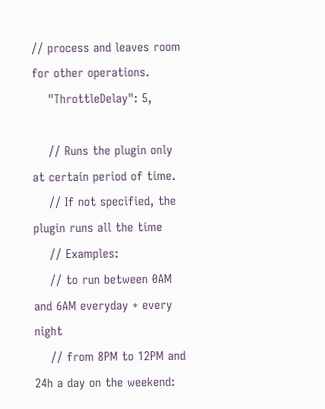// process and leaves room for other operations.
    "ThrottleDelay": 5,

    // Runs the plugin only at certain period of time.
    // If not specified, the plugin runs all the time
    // Examples:
    // to run between 0AM and 6AM everyday + every night
    // from 8PM to 12PM and 24h a day on the weekend: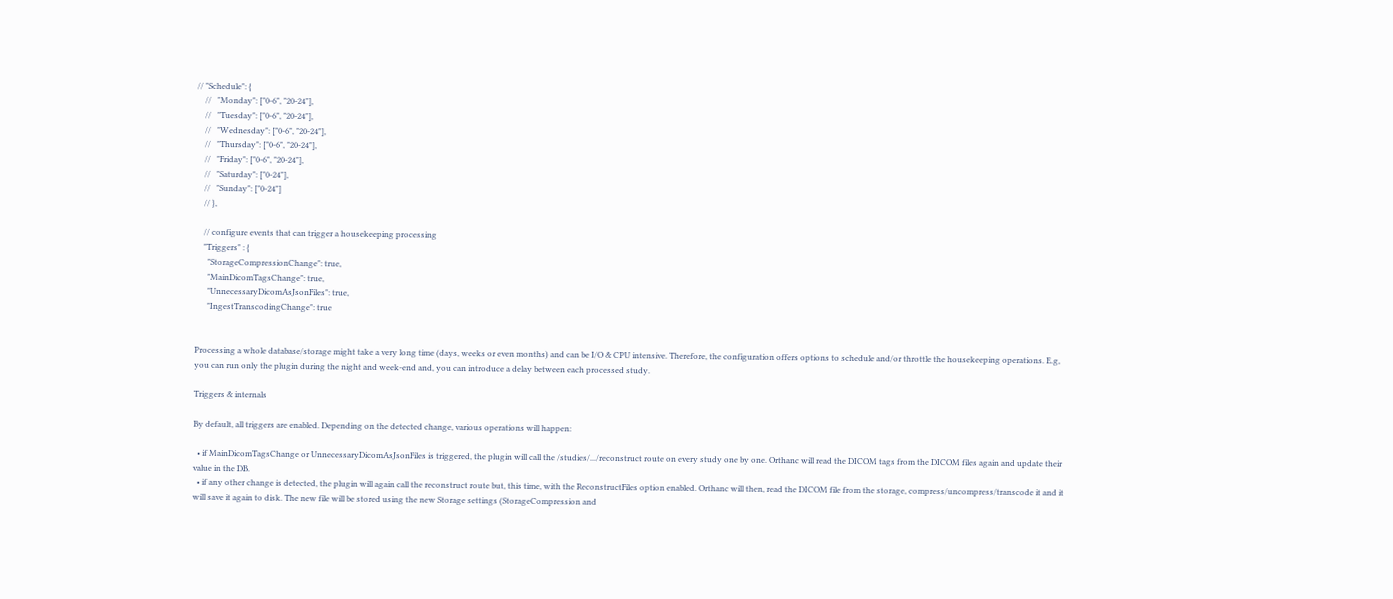// "Schedule": {
    //   "Monday": ["0-6", "20-24"],
    //   "Tuesday": ["0-6", "20-24"],
    //   "Wednesday": ["0-6", "20-24"],
    //   "Thursday": ["0-6", "20-24"],
    //   "Friday": ["0-6", "20-24"],
    //   "Saturday": ["0-24"],
    //   "Sunday": ["0-24"]
    // },

    // configure events that can trigger a housekeeping processing
    "Triggers" : {
      "StorageCompressionChange": true,
      "MainDicomTagsChange": true,
      "UnnecessaryDicomAsJsonFiles": true,
      "IngestTranscodingChange": true


Processing a whole database/storage might take a very long time (days, weeks or even months) and can be I/O & CPU intensive. Therefore, the configuration offers options to schedule and/or throttle the housekeeping operations. E.g, you can run only the plugin during the night and week-end and, you can introduce a delay between each processed study.

Triggers & internals

By default, all triggers are enabled. Depending on the detected change, various operations will happen:

  • if MainDicomTagsChange or UnnecessaryDicomAsJsonFiles is triggered, the plugin will call the /studies/.../reconstruct route on every study one by one. Orthanc will read the DICOM tags from the DICOM files again and update their value in the DB.
  • if any other change is detected, the plugin will again call the reconstruct route but, this time, with the ReconstructFiles option enabled. Orthanc will then, read the DICOM file from the storage, compress/uncompress/transcode it and it will save it again to disk. The new file will be stored using the new Storage settings (StorageCompression and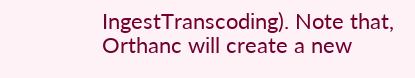IngestTranscoding). Note that, Orthanc will create a new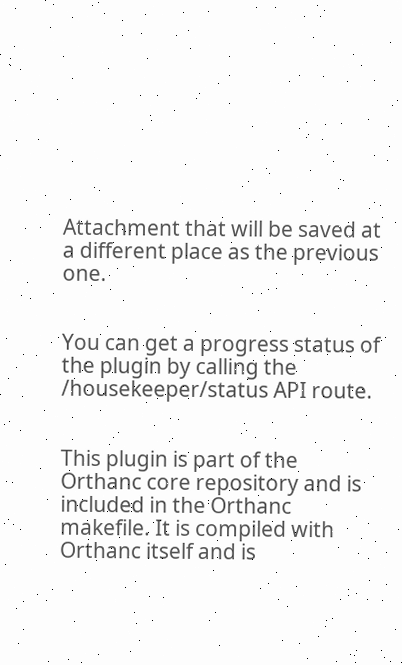Attachment that will be saved at a different place as the previous one.


You can get a progress status of the plugin by calling the /housekeeper/status API route.


This plugin is part of the Orthanc core repository and is included in the Orthanc makefile. It is compiled with Orthanc itself and is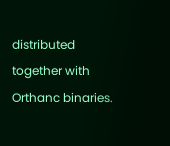distributed together with Orthanc binaries.